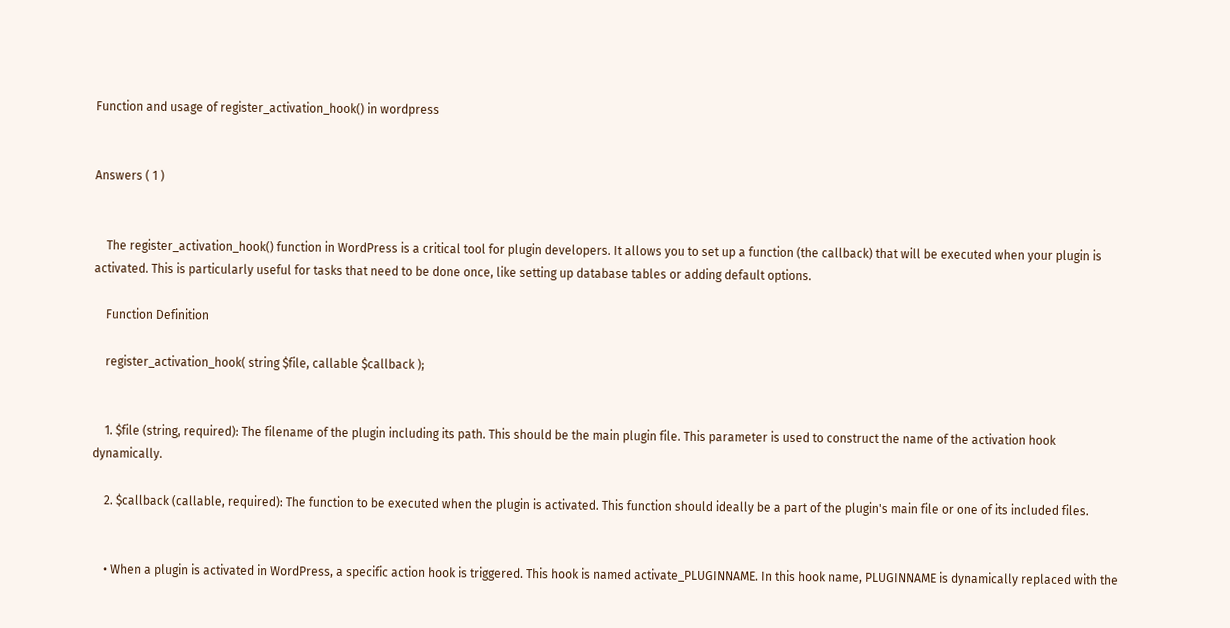Function and usage of register_activation_hook() in wordpress


Answers ( 1 )


    The register_activation_hook() function in WordPress is a critical tool for plugin developers. It allows you to set up a function (the callback) that will be executed when your plugin is activated. This is particularly useful for tasks that need to be done once, like setting up database tables or adding default options.

    Function Definition

    register_activation_hook( string $file, callable $callback );


    1. $file (string, required): The filename of the plugin including its path. This should be the main plugin file. This parameter is used to construct the name of the activation hook dynamically.

    2. $callback (callable, required): The function to be executed when the plugin is activated. This function should ideally be a part of the plugin's main file or one of its included files.


    • When a plugin is activated in WordPress, a specific action hook is triggered. This hook is named activate_PLUGINNAME. In this hook name, PLUGINNAME is dynamically replaced with the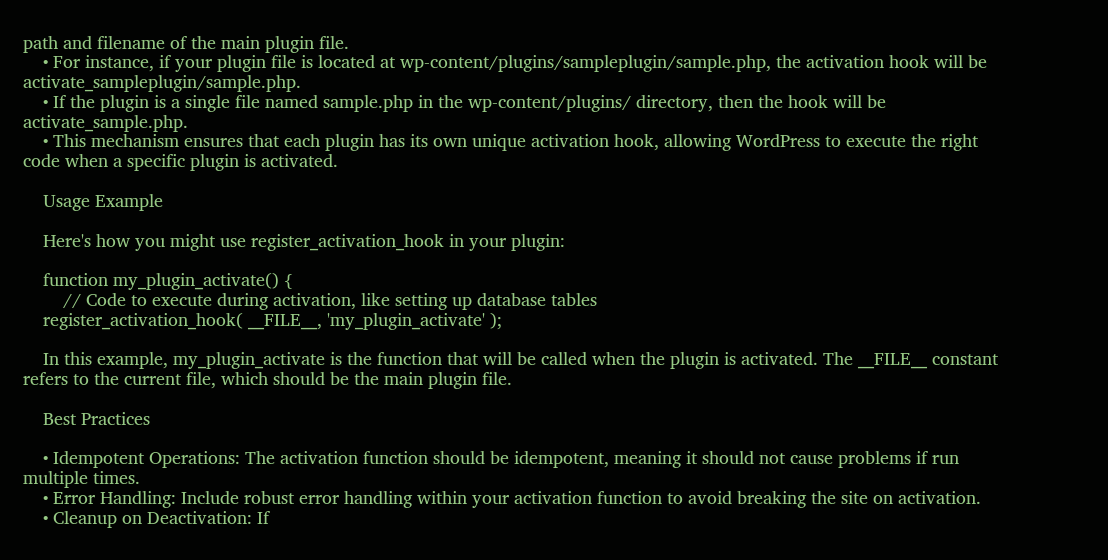path and filename of the main plugin file.
    • For instance, if your plugin file is located at wp-content/plugins/sampleplugin/sample.php, the activation hook will be activate_sampleplugin/sample.php.
    • If the plugin is a single file named sample.php in the wp-content/plugins/ directory, then the hook will be activate_sample.php.
    • This mechanism ensures that each plugin has its own unique activation hook, allowing WordPress to execute the right code when a specific plugin is activated.

    Usage Example

    Here's how you might use register_activation_hook in your plugin:

    function my_plugin_activate() {
        // Code to execute during activation, like setting up database tables
    register_activation_hook( __FILE__, 'my_plugin_activate' );

    In this example, my_plugin_activate is the function that will be called when the plugin is activated. The __FILE__ constant refers to the current file, which should be the main plugin file.

    Best Practices

    • Idempotent Operations: The activation function should be idempotent, meaning it should not cause problems if run multiple times.
    • Error Handling: Include robust error handling within your activation function to avoid breaking the site on activation.
    • Cleanup on Deactivation: If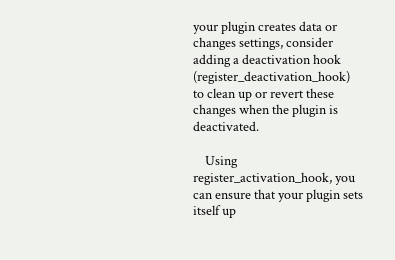your plugin creates data or changes settings, consider adding a deactivation hook (register_deactivation_hook) to clean up or revert these changes when the plugin is deactivated.

    Using register_activation_hook, you can ensure that your plugin sets itself up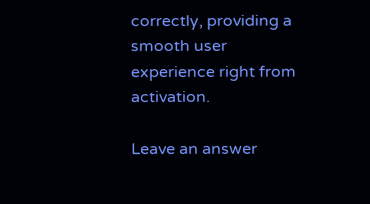correctly, providing a smooth user experience right from activation.

Leave an answer